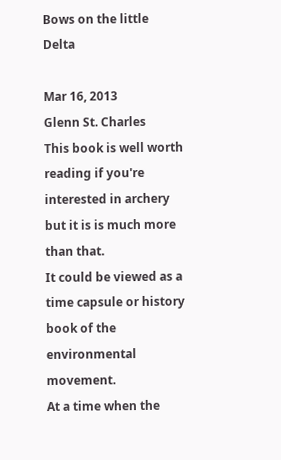Bows on the little Delta

Mar 16, 2013
Glenn St. Charles
This book is well worth reading if you're interested in archery but it is is much more than that.
It could be viewed as a time capsule or history book of the environmental movement.
At a time when the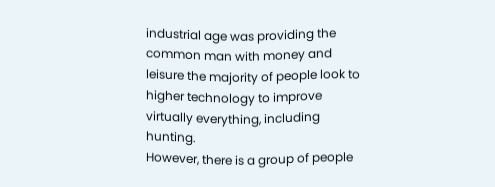industrial age was providing the common man with money and leisure the majority of people look to higher technology to improve virtually everything, including hunting.
However, there is a group of people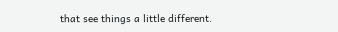that see things a little different.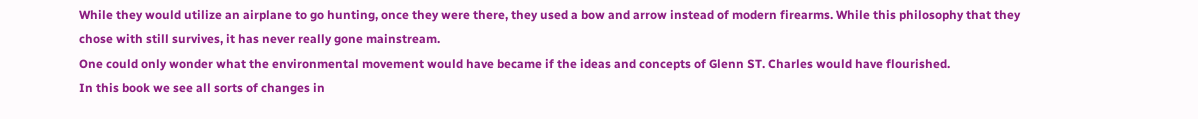While they would utilize an airplane to go hunting, once they were there, they used a bow and arrow instead of modern firearms. While this philosophy that they chose with still survives, it has never really gone mainstream.
One could only wonder what the environmental movement would have became if the ideas and concepts of Glenn ST. Charles would have flourished.
In this book we see all sorts of changes in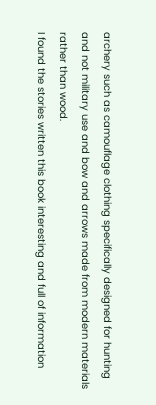archery such as camouflage clothing specifically designed for hunting and not military use and bow and arrows made from modern materials rather than wood.
I found the stories written this book interesting and full of information